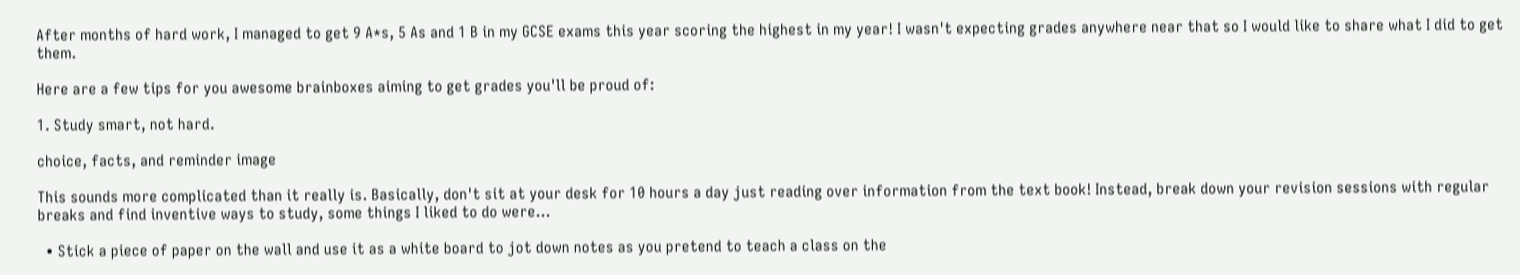After months of hard work, I managed to get 9 A*s, 5 As and 1 B in my GCSE exams this year scoring the highest in my year! I wasn't expecting grades anywhere near that so I would like to share what I did to get them.

Here are a few tips for you awesome brainboxes aiming to get grades you'll be proud of:

1. Study smart, not hard.

choice, facts, and reminder image

This sounds more complicated than it really is. Basically, don't sit at your desk for 10 hours a day just reading over information from the text book! Instead, break down your revision sessions with regular breaks and find inventive ways to study, some things I liked to do were...

  • Stick a piece of paper on the wall and use it as a white board to jot down notes as you pretend to teach a class on the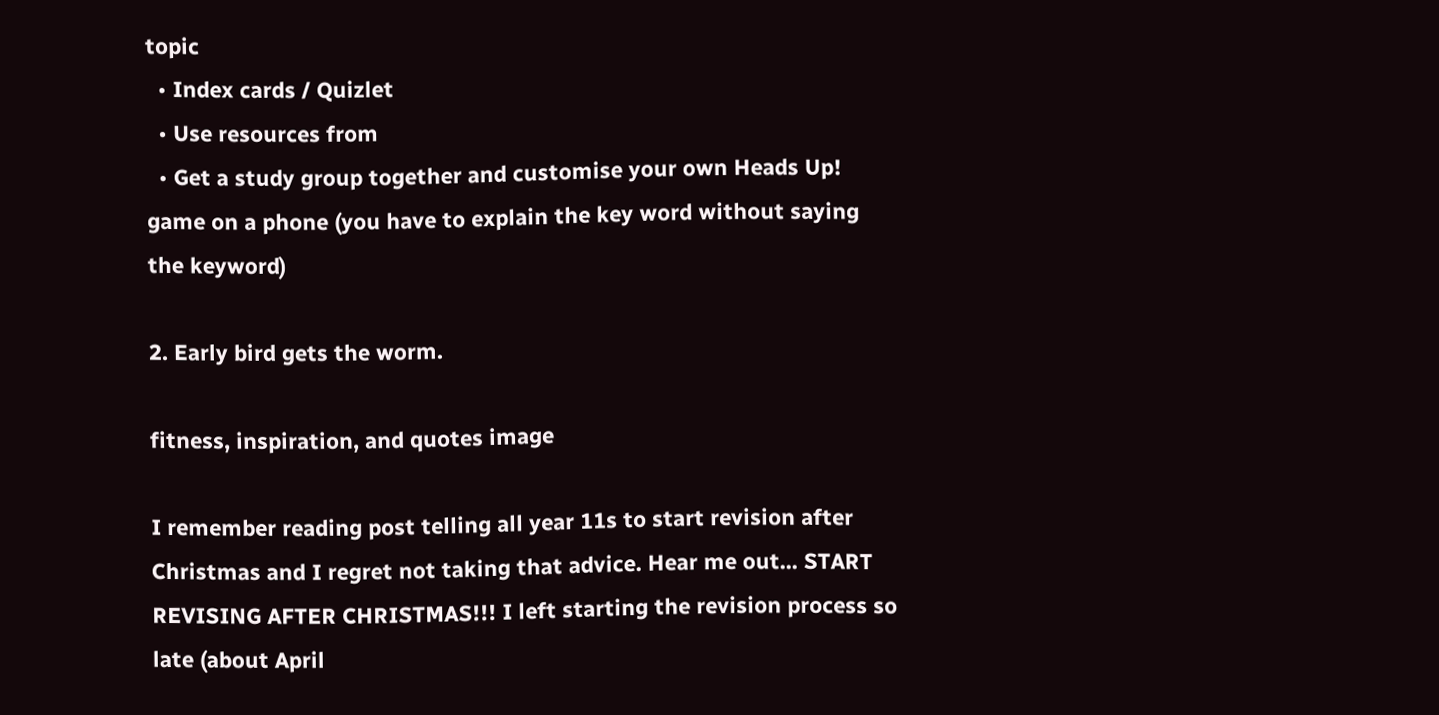topic
  • Index cards / Quizlet
  • Use resources from
  • Get a study group together and customise your own Heads Up! game on a phone (you have to explain the key word without saying the keyword)

2. Early bird gets the worm.

fitness, inspiration, and quotes image

I remember reading post telling all year 11s to start revision after Christmas and I regret not taking that advice. Hear me out... START REVISING AFTER CHRISTMAS!!! I left starting the revision process so late (about April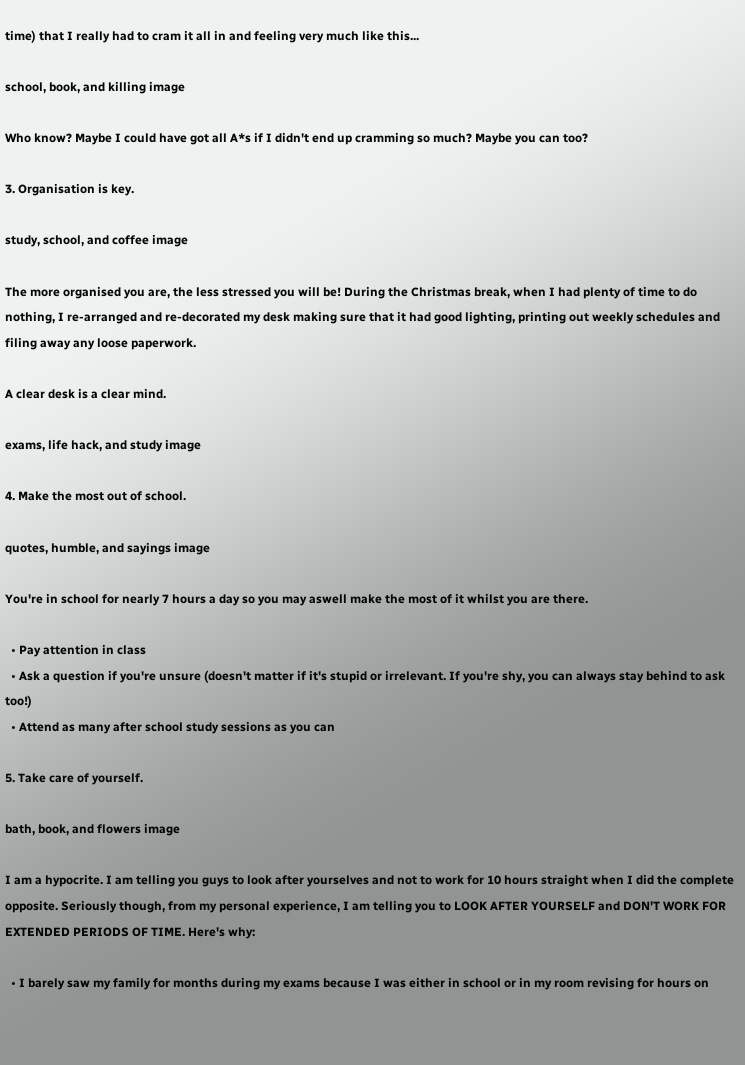time) that I really had to cram it all in and feeling very much like this...

school, book, and killing image

Who know? Maybe I could have got all A*s if I didn't end up cramming so much? Maybe you can too?

3. Organisation is key.

study, school, and coffee image

The more organised you are, the less stressed you will be! During the Christmas break, when I had plenty of time to do nothing, I re-arranged and re-decorated my desk making sure that it had good lighting, printing out weekly schedules and filing away any loose paperwork.

A clear desk is a clear mind.

exams, life hack, and study image

4. Make the most out of school.

quotes, humble, and sayings image

You're in school for nearly 7 hours a day so you may aswell make the most of it whilst you are there.

  • Pay attention in class
  • Ask a question if you're unsure (doesn't matter if it's stupid or irrelevant. If you're shy, you can always stay behind to ask too!)
  • Attend as many after school study sessions as you can

5. Take care of yourself.

bath, book, and flowers image

I am a hypocrite. I am telling you guys to look after yourselves and not to work for 10 hours straight when I did the complete opposite. Seriously though, from my personal experience, I am telling you to LOOK AFTER YOURSELF and DON'T WORK FOR EXTENDED PERIODS OF TIME. Here's why:

  • I barely saw my family for months during my exams because I was either in school or in my room revising for hours on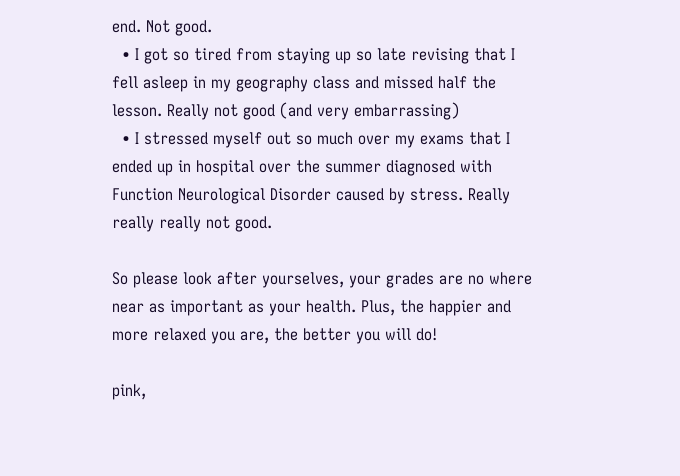end. Not good.
  • I got so tired from staying up so late revising that I fell asleep in my geography class and missed half the lesson. Really not good (and very embarrassing)
  • I stressed myself out so much over my exams that I ended up in hospital over the summer diagnosed with Function Neurological Disorder caused by stress. Really really really not good.

So please look after yourselves, your grades are no where near as important as your health. Plus, the happier and more relaxed you are, the better you will do!

pink,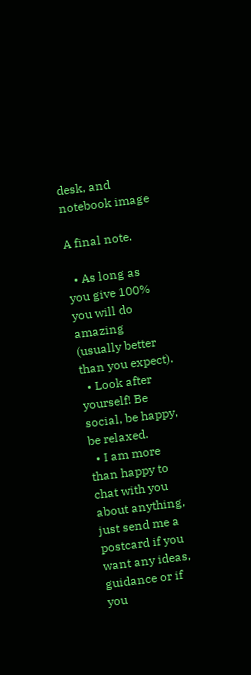desk, and notebook image

A final note.

  • As long as you give 100% you will do amazing (usually better than you expect).
  • Look after yourself! Be social, be happy, be relaxed.
  • I am more than happy to chat with you about anything, just send me a postcard if you want any ideas, guidance or if you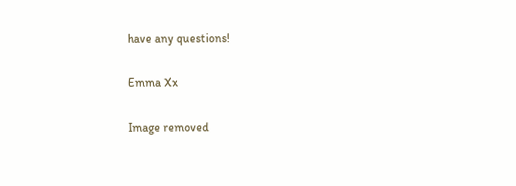have any questions!

Emma Xx

Image removed